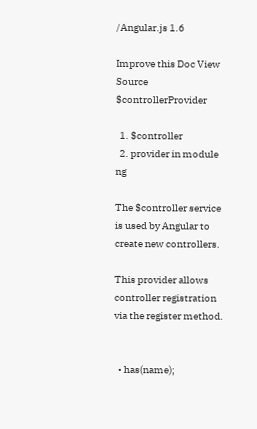/Angular.js 1.6

Improve this Doc View Source $controllerProvider

  1. $controller
  2. provider in module ng

The $controller service is used by Angular to create new controllers.

This provider allows controller registration via the register method.


  • has(name);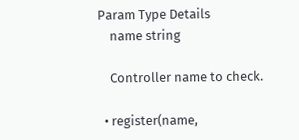Param Type Details
    name string

    Controller name to check.

  • register(name,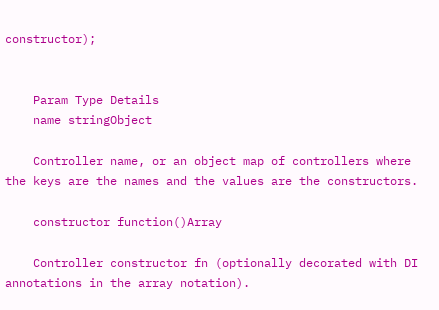constructor);


    Param Type Details
    name stringObject

    Controller name, or an object map of controllers where the keys are the names and the values are the constructors.

    constructor function()Array

    Controller constructor fn (optionally decorated with DI annotations in the array notation).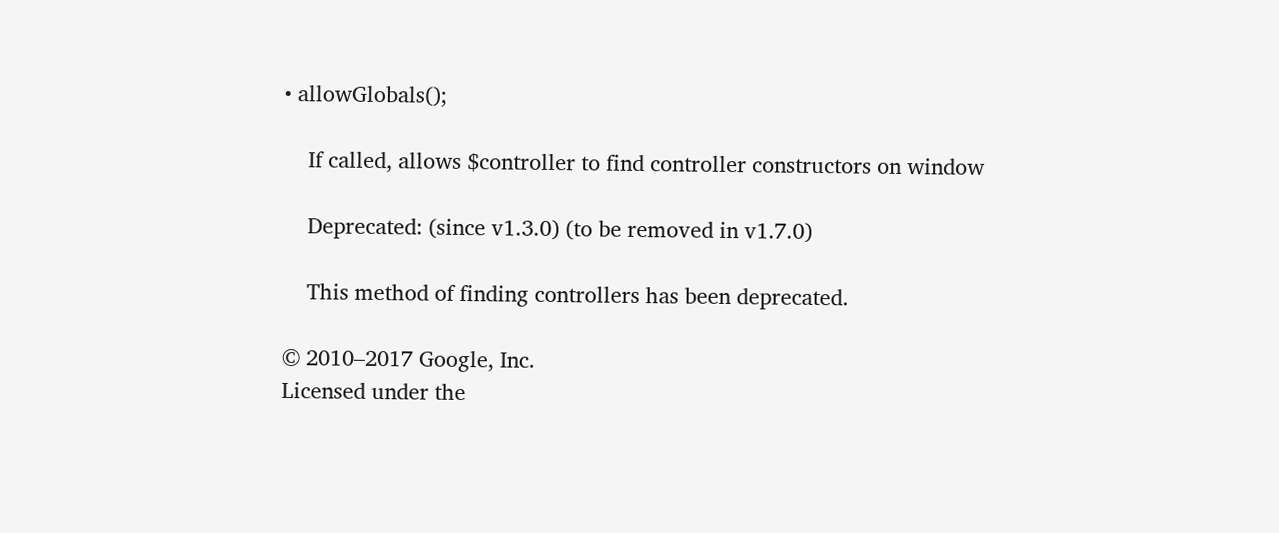• allowGlobals();

    If called, allows $controller to find controller constructors on window

    Deprecated: (since v1.3.0) (to be removed in v1.7.0)

    This method of finding controllers has been deprecated.

© 2010–2017 Google, Inc.
Licensed under the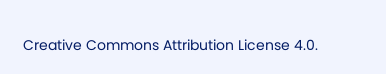Creative Commons Attribution License 4.0.